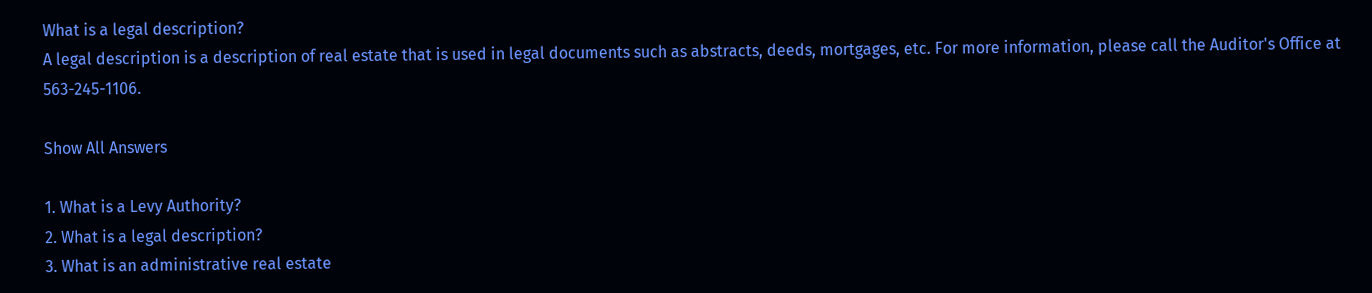What is a legal description?
A legal description is a description of real estate that is used in legal documents such as abstracts, deeds, mortgages, etc. For more information, please call the Auditor's Office at 563-245-1106.

Show All Answers

1. What is a Levy Authority?
2. What is a legal description?
3. What is an administrative real estate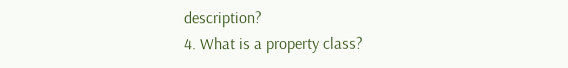description?
4. What is a property class?